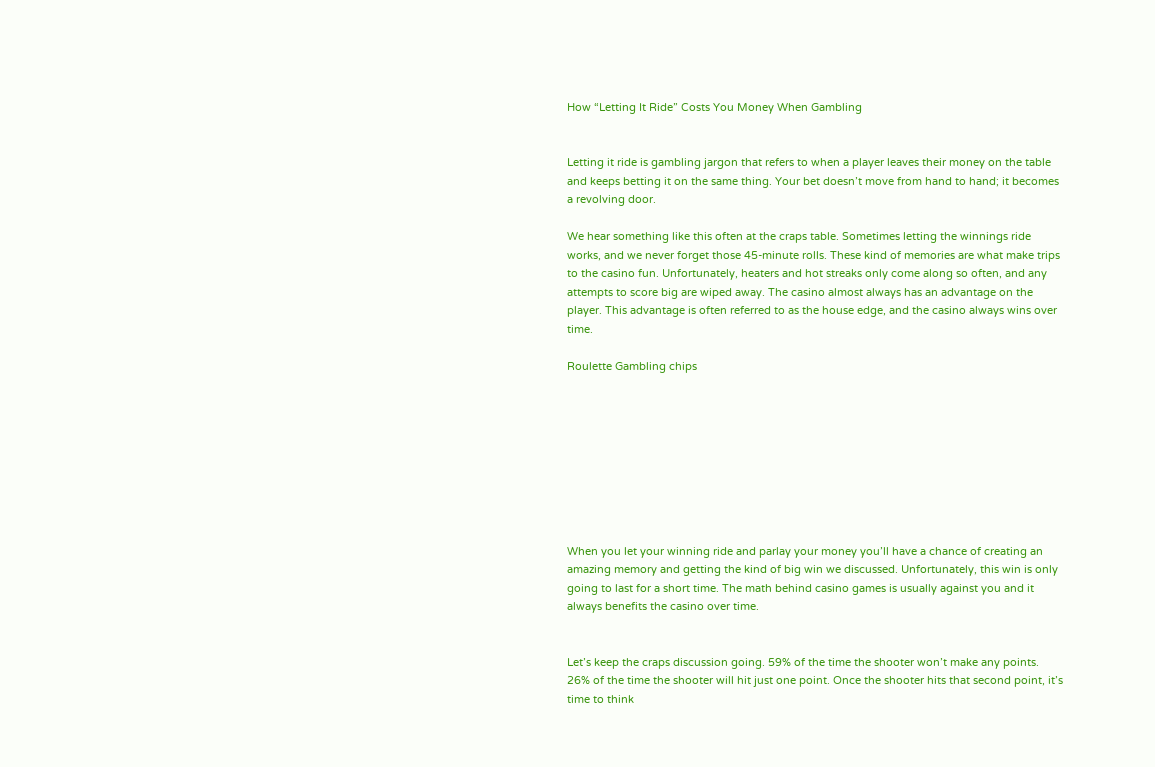How “Letting It Ride” Costs You Money When Gambling


Letting it ride is gambling jargon that refers to when a player leaves their money on the table and keeps betting it on the same thing. Your bet doesn’t move from hand to hand; it becomes a revolving door.

We hear something like this often at the craps table. Sometimes letting the winnings ride works, and we never forget those 45-minute rolls. These kind of memories are what make trips to the casino fun. Unfortunately, heaters and hot streaks only come along so often, and any attempts to score big are wiped away. The casino almost always has an advantage on the player. This advantage is often referred to as the house edge, and the casino always wins over time.

Roulette Gambling chips









When you let your winning ride and parlay your money you’ll have a chance of creating an amazing memory and getting the kind of big win we discussed. Unfortunately, this win is only going to last for a short time. The math behind casino games is usually against you and it always benefits the casino over time.


Let’s keep the craps discussion going. 59% of the time the shooter won’t make any points. 26% of the time the shooter will hit just one point. Once the shooter hits that second point, it’s time to think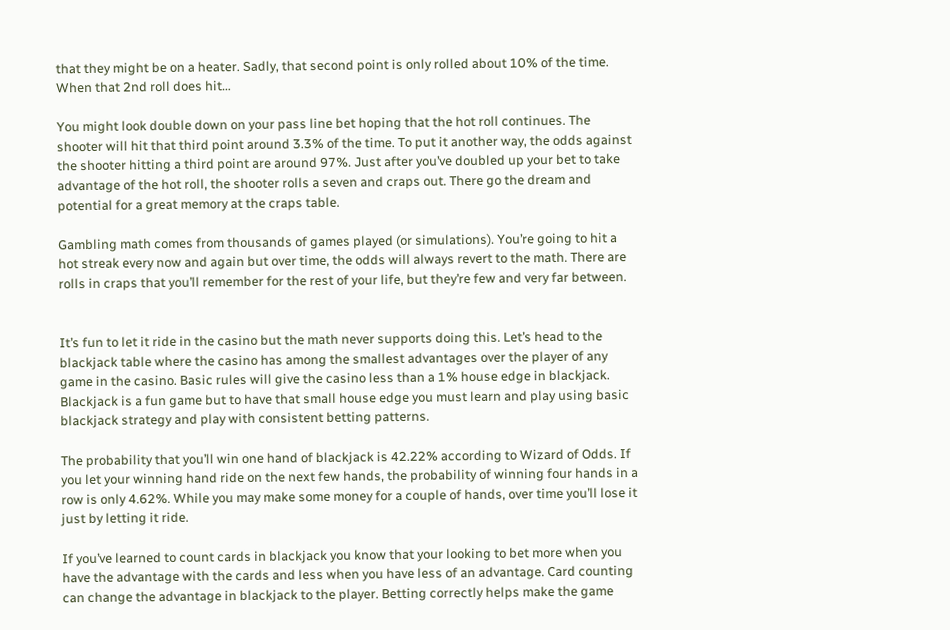that they might be on a heater. Sadly, that second point is only rolled about 10% of the time. When that 2nd roll does hit…

You might look double down on your pass line bet hoping that the hot roll continues. The shooter will hit that third point around 3.3% of the time. To put it another way, the odds against the shooter hitting a third point are around 97%. Just after you’ve doubled up your bet to take advantage of the hot roll, the shooter rolls a seven and craps out. There go the dream and potential for a great memory at the craps table.

Gambling math comes from thousands of games played (or simulations). You’re going to hit a hot streak every now and again but over time, the odds will always revert to the math. There are rolls in craps that you’ll remember for the rest of your life, but they’re few and very far between.


It’s fun to let it ride in the casino but the math never supports doing this. Let’s head to the blackjack table where the casino has among the smallest advantages over the player of any game in the casino. Basic rules will give the casino less than a 1% house edge in blackjack. Blackjack is a fun game but to have that small house edge you must learn and play using basic blackjack strategy and play with consistent betting patterns.

The probability that you’ll win one hand of blackjack is 42.22% according to Wizard of Odds. If you let your winning hand ride on the next few hands, the probability of winning four hands in a row is only 4.62%. While you may make some money for a couple of hands, over time you’ll lose it just by letting it ride.

If you’ve learned to count cards in blackjack you know that your looking to bet more when you have the advantage with the cards and less when you have less of an advantage. Card counting can change the advantage in blackjack to the player. Betting correctly helps make the game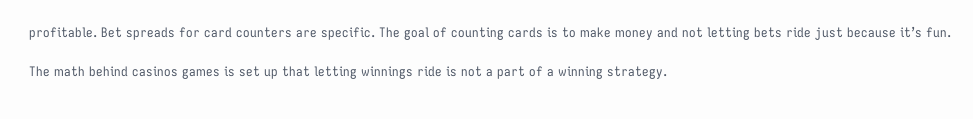profitable. Bet spreads for card counters are specific. The goal of counting cards is to make money and not letting bets ride just because it’s fun.

The math behind casinos games is set up that letting winnings ride is not a part of a winning strategy.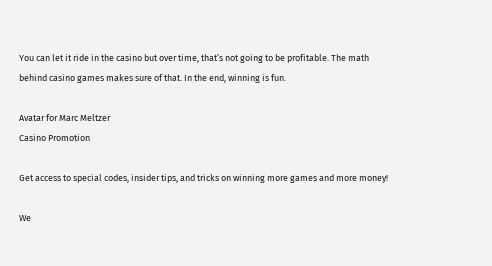You can let it ride in the casino but over time, that’s not going to be profitable. The math behind casino games makes sure of that. In the end, winning is fun.

Avatar for Marc Meltzer
Casino Promotion

Get access to special codes, insider tips, and tricks on winning more games and more money!

We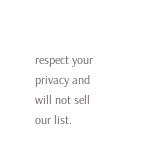respect your privacy and will not sell our list.